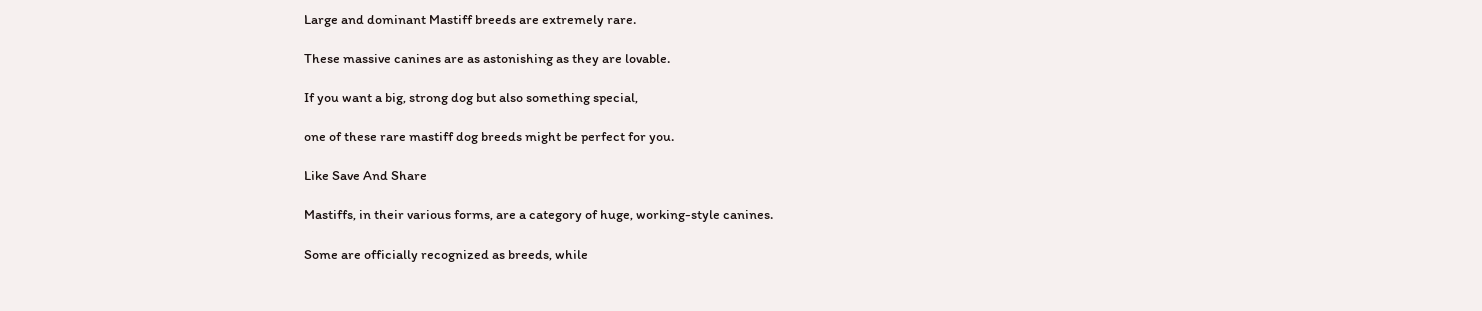Large and dominant Mastiff breeds are extremely rare.

These massive canines are as astonishing as they are lovable.

If you want a big, strong dog but also something special,

one of these rare mastiff dog breeds might be perfect for you.

Like Save And Share

Mastiffs, in their various forms, are a category of huge, working-style canines.

Some are officially recognized as breeds, while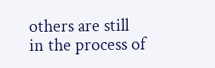others are still in the process of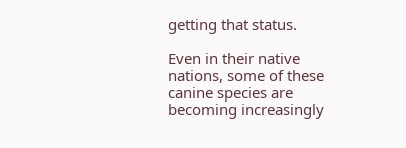getting that status.

Even in their native nations, some of these canine species are becoming increasingly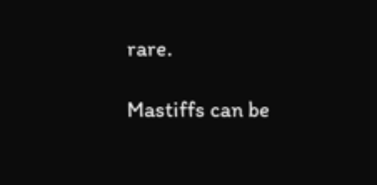rare.

Mastiffs can be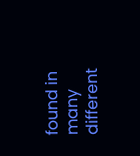found in many different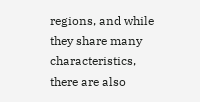regions, and while they share many characteristics, there are also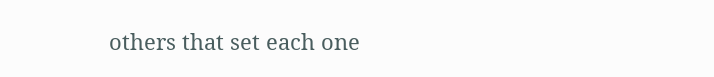others that set each one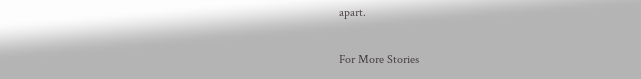apart.

For More Stories